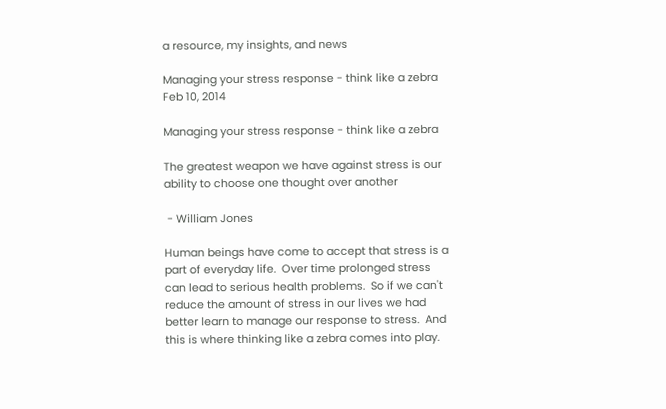a resource, my insights, and news

Managing your stress response - think like a zebra
Feb 10, 2014

Managing your stress response - think like a zebra

The greatest weapon we have against stress is our ability to choose one thought over another

 - William Jones

Human beings have come to accept that stress is a part of everyday life.  Over time prolonged stress can lead to serious health problems.  So if we can't reduce the amount of stress in our lives we had better learn to manage our response to stress.  And this is where thinking like a zebra comes into play.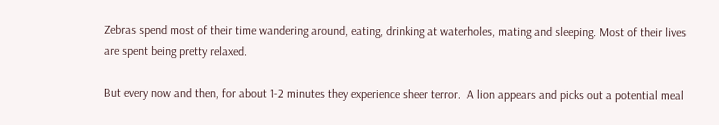Zebras spend most of their time wandering around, eating, drinking at waterholes, mating and sleeping. Most of their lives are spent being pretty relaxed.

But every now and then, for about 1-2 minutes they experience sheer terror.  A lion appears and picks out a potential meal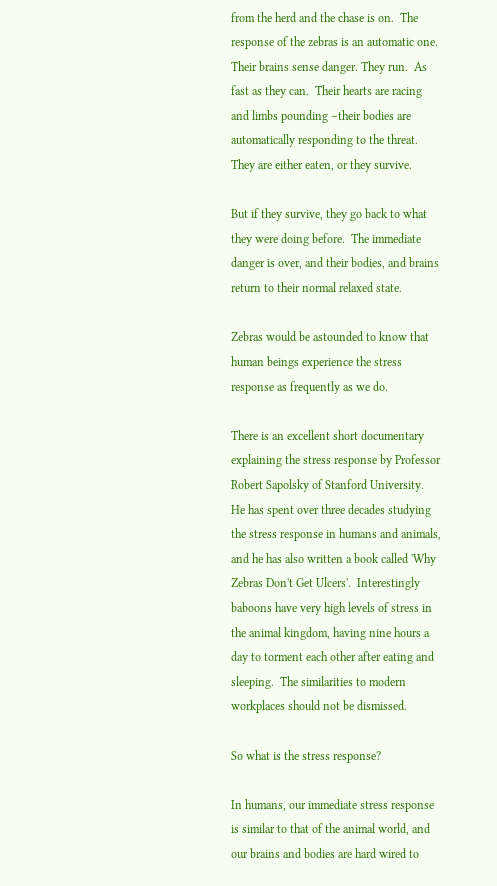from the herd and the chase is on.  The response of the zebras is an automatic one.  Their brains sense danger. They run.  As fast as they can.  Their hearts are racing and limbs pounding –their bodies are automatically responding to the threat.  They are either eaten, or they survive.

But if they survive, they go back to what they were doing before.  The immediate danger is over, and their bodies, and brains return to their normal relaxed state.

Zebras would be astounded to know that human beings experience the stress response as frequently as we do.

There is an excellent short documentary explaining the stress response by Professor Robert Sapolsky of Stanford University.  He has spent over three decades studying the stress response in humans and animals, and he has also written a book called 'Why Zebras Don't Get Ulcers'.  Interestingly baboons have very high levels of stress in the animal kingdom, having nine hours a day to torment each other after eating and sleeping.  The similarities to modern workplaces should not be dismissed.

So what is the stress response?

In humans, our immediate stress response is similar to that of the animal world, and our brains and bodies are hard wired to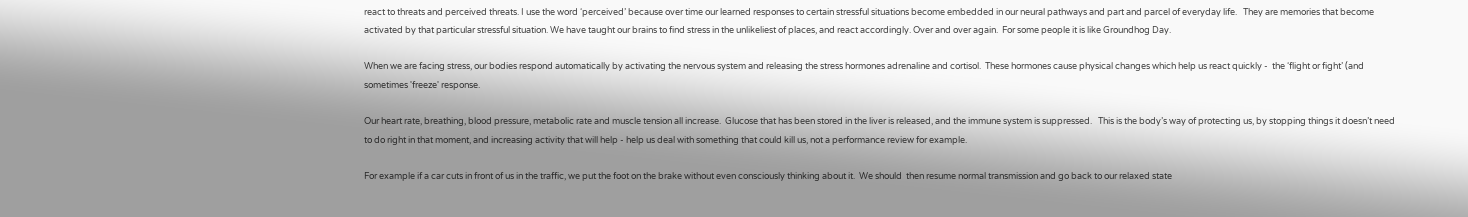react to threats and perceived threats. I use the word ‘perceived’ because over time our learned responses to certain stressful situations become embedded in our neural pathways and part and parcel of everyday life.   They are memories that become activated by that particular stressful situation. We have taught our brains to find stress in the unlikeliest of places, and react accordingly. Over and over again.  For some people it is like Groundhog Day.

When we are facing stress, our bodies respond automatically by activating the nervous system and releasing the stress hormones adrenaline and cortisol.  These hormones cause physical changes which help us react quickly -  the ‘flight or fight’ (and sometimes 'freeze' response.

Our heart rate, breathing, blood pressure, metabolic rate and muscle tension all increase.  Glucose that has been stored in the liver is released, and the immune system is suppressed.   This is the body’s way of protecting us, by stopping things it doesn’t need to do right in that moment, and increasing activity that will help - help us deal with something that could kill us, not a performance review for example.

For example if a car cuts in front of us in the traffic, we put the foot on the brake without even consciously thinking about it.  We should  then resume normal transmission and go back to our relaxed state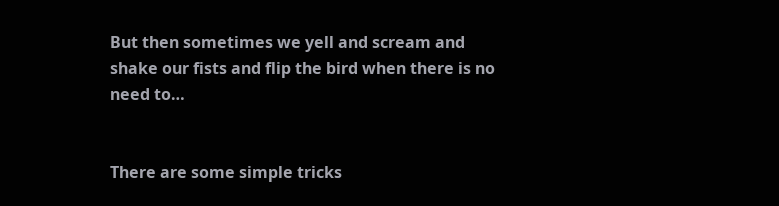But then sometimes we yell and scream and shake our fists and flip the bird when there is no need to…


There are some simple tricks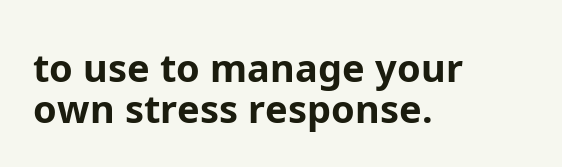to use to manage your own stress response.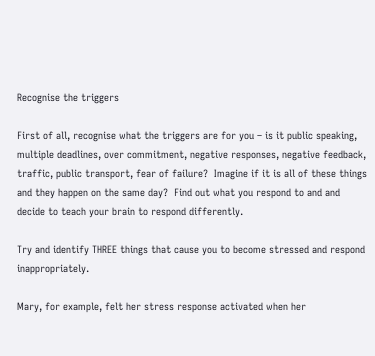Recognise the triggers

First of all, recognise what the triggers are for you – is it public speaking, multiple deadlines, over commitment, negative responses, negative feedback, traffic, public transport, fear of failure?  Imagine if it is all of these things and they happen on the same day?  Find out what you respond to and and decide to teach your brain to respond differently.

Try and identify THREE things that cause you to become stressed and respond inappropriately.

Mary, for example, felt her stress response activated when her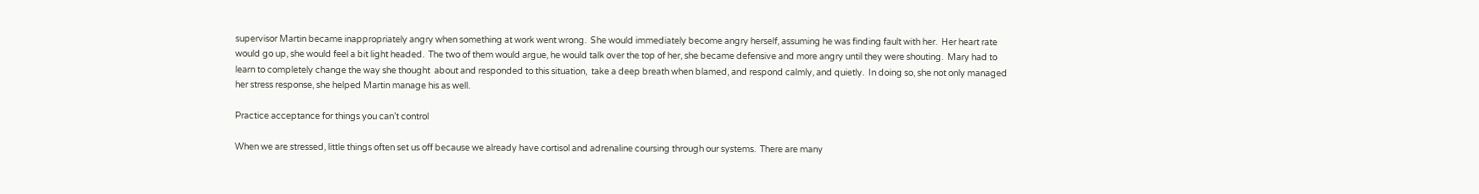supervisor Martin became inappropriately angry when something at work went wrong.  She would immediately become angry herself, assuming he was finding fault with her.  Her heart rate would go up, she would feel a bit light headed.  The two of them would argue, he would talk over the top of her, she became defensive and more angry until they were shouting.  Mary had to learn to completely change the way she thought  about and responded to this situation,  take a deep breath when blamed, and respond calmly, and quietly.  In doing so, she not only managed her stress response, she helped Martin manage his as well.

Practice acceptance for things you can’t control

When we are stressed, little things often set us off because we already have cortisol and adrenaline coursing through our systems.  There are many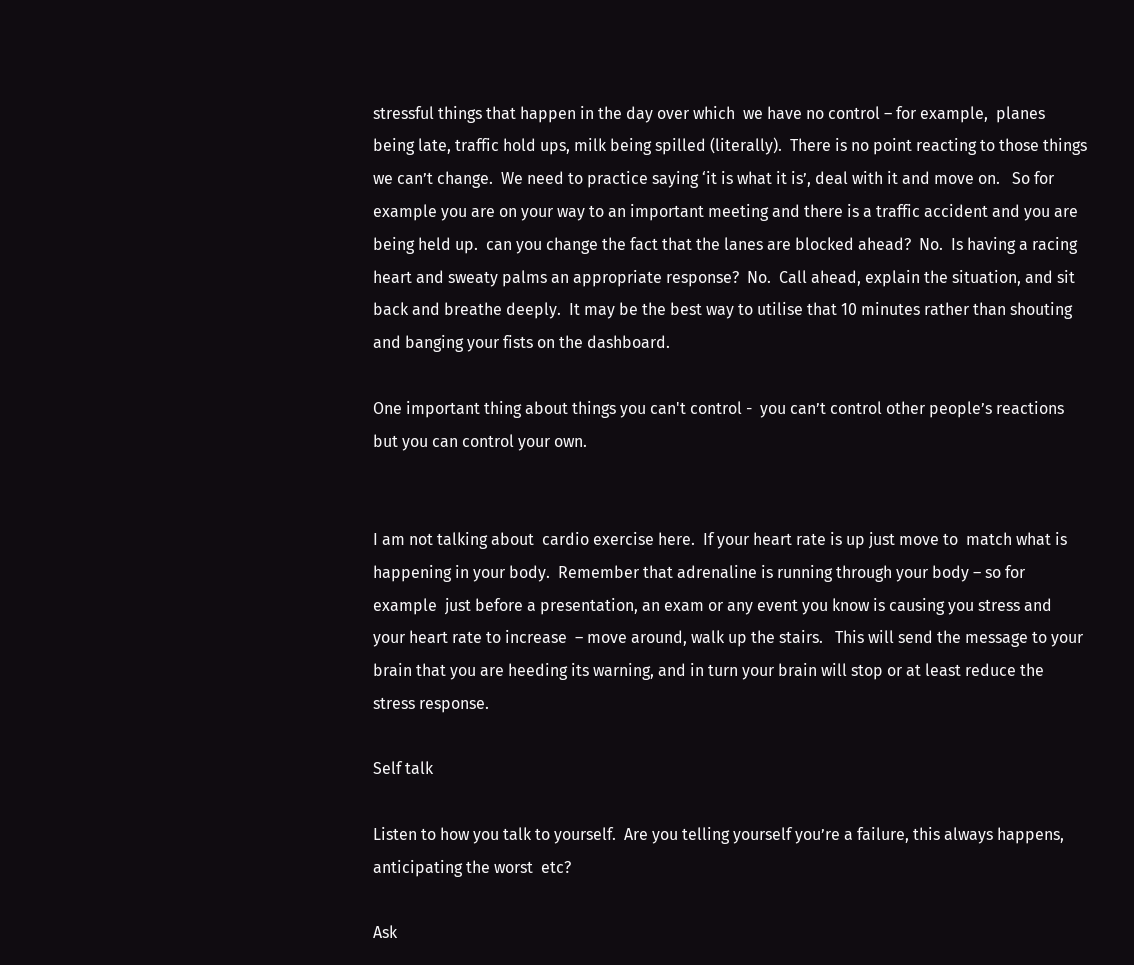stressful things that happen in the day over which  we have no control – for example,  planes being late, traffic hold ups, milk being spilled (literally).  There is no point reacting to those things we can’t change.  We need to practice saying ‘it is what it is’, deal with it and move on.   So for example you are on your way to an important meeting and there is a traffic accident and you are being held up.  can you change the fact that the lanes are blocked ahead?  No.  Is having a racing heart and sweaty palms an appropriate response?  No.  Call ahead, explain the situation, and sit back and breathe deeply.  It may be the best way to utilise that 10 minutes rather than shouting and banging your fists on the dashboard.

One important thing about things you can't control -  you can’t control other people’s reactions but you can control your own.


I am not talking about  cardio exercise here.  If your heart rate is up just move to  match what is happening in your body.  Remember that adrenaline is running through your body – so for example  just before a presentation, an exam or any event you know is causing you stress and your heart rate to increase  – move around, walk up the stairs.   This will send the message to your brain that you are heeding its warning, and in turn your brain will stop or at least reduce the stress response.

Self talk

Listen to how you talk to yourself.  Are you telling yourself you’re a failure, this always happens, anticipating the worst  etc?

Ask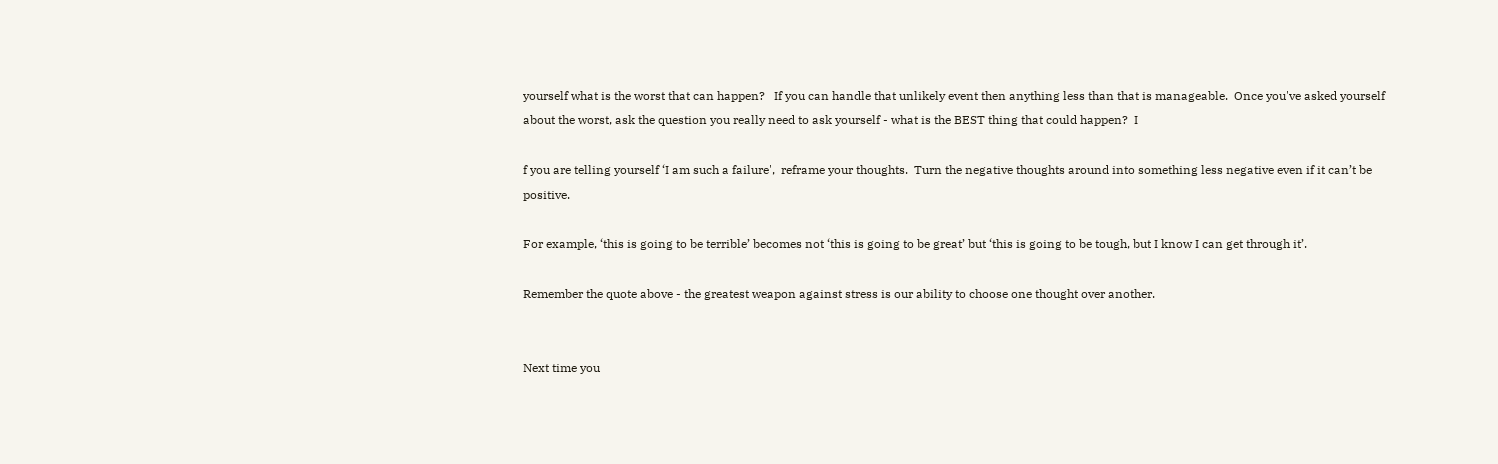yourself what is the worst that can happen?   If you can handle that unlikely event then anything less than that is manageable.  Once you've asked yourself about the worst, ask the question you really need to ask yourself - what is the BEST thing that could happen?  I

f you are telling yourself ‘I am such a failure',  reframe your thoughts.  Turn the negative thoughts around into something less negative even if it can’t be positive.

For example, ‘this is going to be terrible’ becomes not ‘this is going to be great’ but ‘this is going to be tough, but I know I can get through it’.

Remember the quote above - the greatest weapon against stress is our ability to choose one thought over another.


Next time you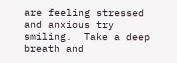are feeling stressed and anxious try smiling.  Take a deep breath and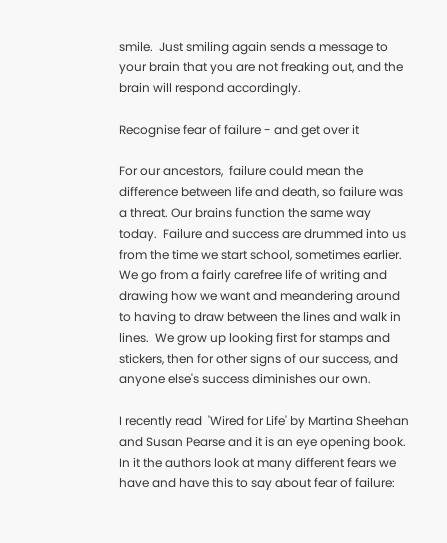smile.  Just smiling again sends a message to your brain that you are not freaking out, and the brain will respond accordingly.

Recognise fear of failure - and get over it

For our ancestors,  failure could mean the difference between life and death, so failure was a threat. Our brains function the same way today.  Failure and success are drummed into us from the time we start school, sometimes earlier.  We go from a fairly carefree life of writing and drawing how we want and meandering around to having to draw between the lines and walk in lines.  We grow up looking first for stamps and stickers, then for other signs of our success, and anyone else's success diminishes our own.

I recently read  'Wired for Life' by Martina Sheehan and Susan Pearse and it is an eye opening book.  In it the authors look at many different fears we have and have this to say about fear of failure: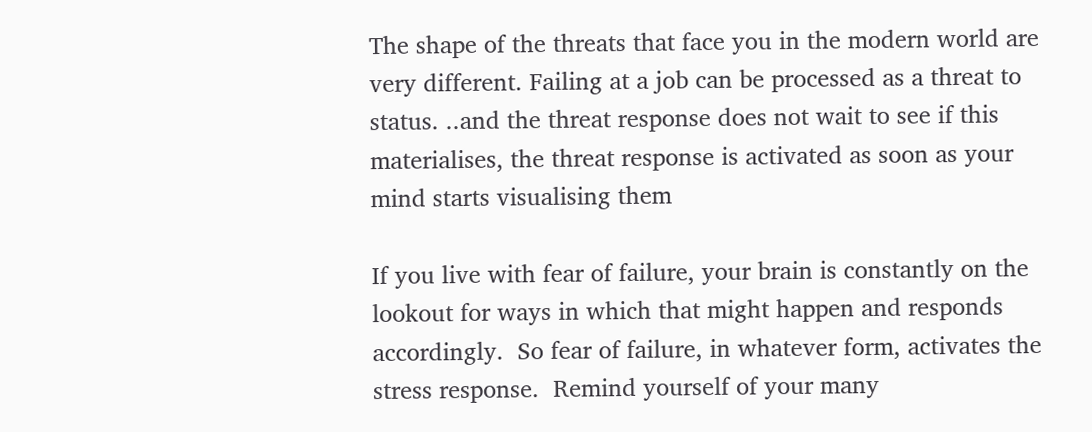The shape of the threats that face you in the modern world are very different. Failing at a job can be processed as a threat to status. ..and the threat response does not wait to see if this materialises, the threat response is activated as soon as your mind starts visualising them

If you live with fear of failure, your brain is constantly on the lookout for ways in which that might happen and responds accordingly.  So fear of failure, in whatever form, activates the stress response.  Remind yourself of your many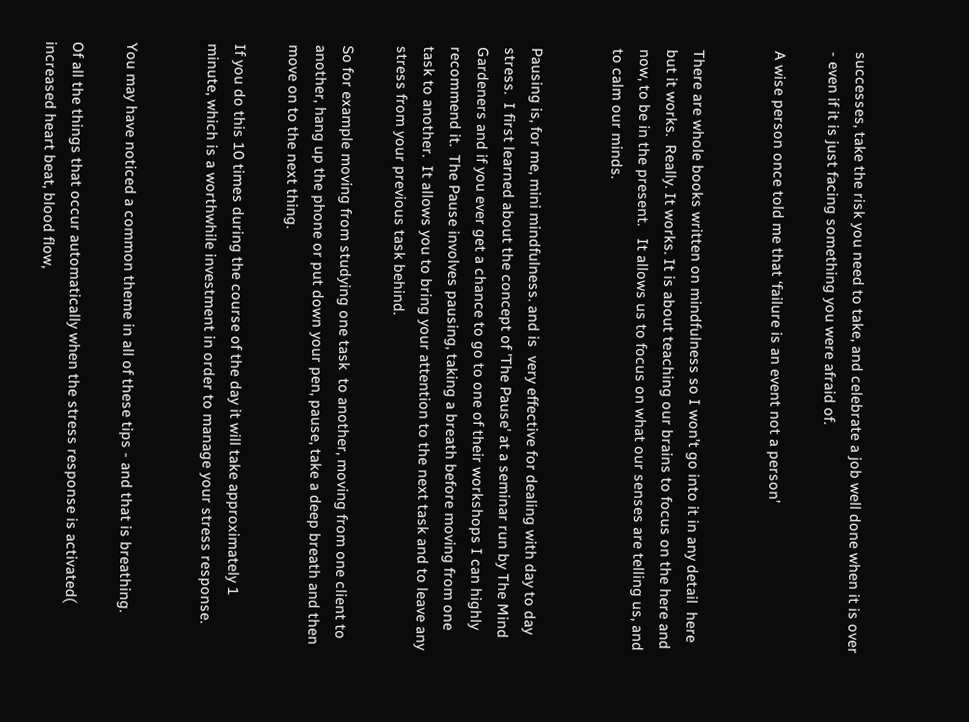successes, take the risk you need to take, and celebrate a job well done when it is over - even if it is just facing something you were afraid of.

A wise person once told me that ‘failure is an event not a person’


There are whole books written on mindfulness so I won’t go into it in any detail  here but it works.  Really. It works. It is about teaching our brains to focus on the here and now, to be in the present.   It allows us to focus on what our senses are telling us, and to calm our minds.


Pausing is, for me, mini mindfulness. and is  very effective for dealing with day to day stress.  I first learned about the concept of 'The Pause' at a seminar run by The Mind Gardeners and if you ever get a chance to go to one of their workshops I can highly recommend it.  The Pause involves pausing, taking a breath before moving from one task to another.  It allows you to bring your attention to the next task and to leave any stress from your previous task behind.

So for example moving from studying one task  to another, moving from one client to another, hang up the phone or put down your pen, pause, take a deep breath and then move on to the next thing.

If you do this 10 times during the course of the day it will take approximately 1 minute, which is a worthwhile investment in order to manage your stress response.


You may have noticed a common theme in all of these tips - and that is breathing.

Of all the things that occur automatically when the stress response is activated( increased heart beat, blood flow,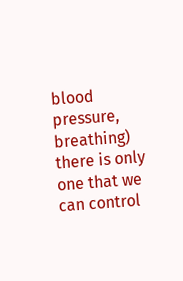blood pressure, breathing) there is only one that we can control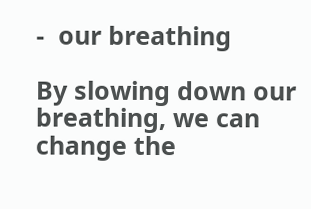-  our breathing

By slowing down our breathing, we can change the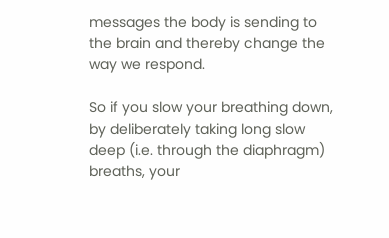messages the body is sending to the brain and thereby change the way we respond.

So if you slow your breathing down, by deliberately taking long slow deep (i.e. through the diaphragm) breaths, your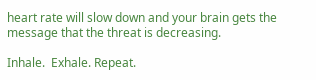heart rate will slow down and your brain gets the message that the threat is decreasing.

Inhale.  Exhale. Repeat.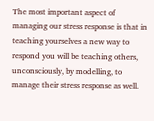The most important aspect of managing our stress response is that in teaching yourselves a new way to respond you will be teaching others, unconsciously, by modelling, to manage their stress response as well.